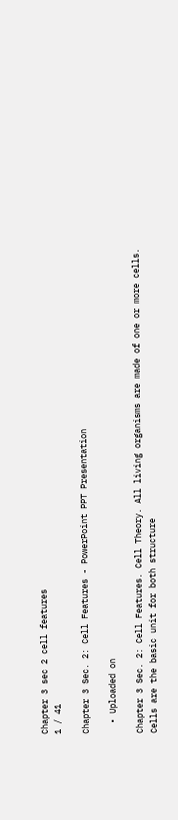Chapter 3 sec 2 cell features
1 / 41

Chapter 3 Sec. 2: Cell Features - PowerPoint PPT Presentation

  • Uploaded on

Chapter 3 Sec. 2: Cell Features. Cell Theory. All living organisms are made of one or more cells. Cells are the basic unit for both structure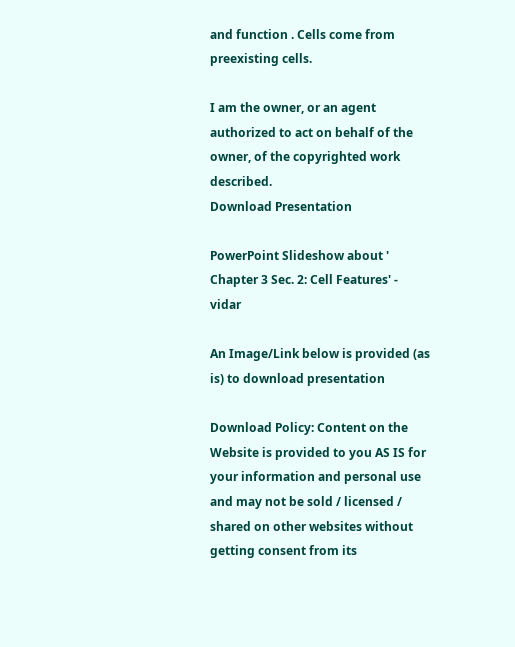and function . Cells come from preexisting cells.

I am the owner, or an agent authorized to act on behalf of the owner, of the copyrighted work described.
Download Presentation

PowerPoint Slideshow about ' Chapter 3 Sec. 2: Cell Features' - vidar

An Image/Link below is provided (as is) to download presentation

Download Policy: Content on the Website is provided to you AS IS for your information and personal use and may not be sold / licensed / shared on other websites without getting consent from its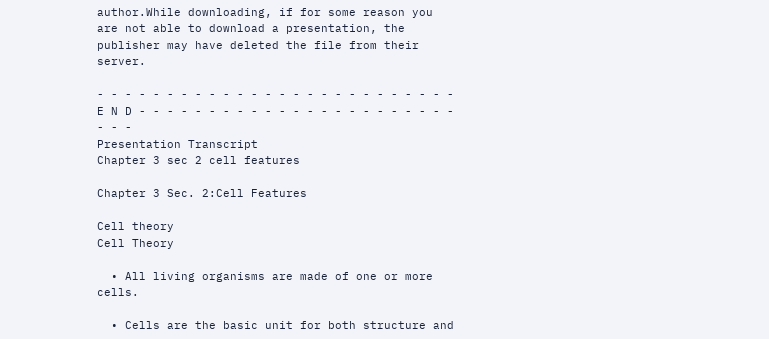author.While downloading, if for some reason you are not able to download a presentation, the publisher may have deleted the file from their server.

- - - - - - - - - - - - - - - - - - - - - - - - - - E N D - - - - - - - - - - - - - - - - - - - - - - - - - -
Presentation Transcript
Chapter 3 sec 2 cell features

Chapter 3 Sec. 2:Cell Features

Cell theory
Cell Theory

  • All living organisms are made of one or more cells.

  • Cells are the basic unit for both structure and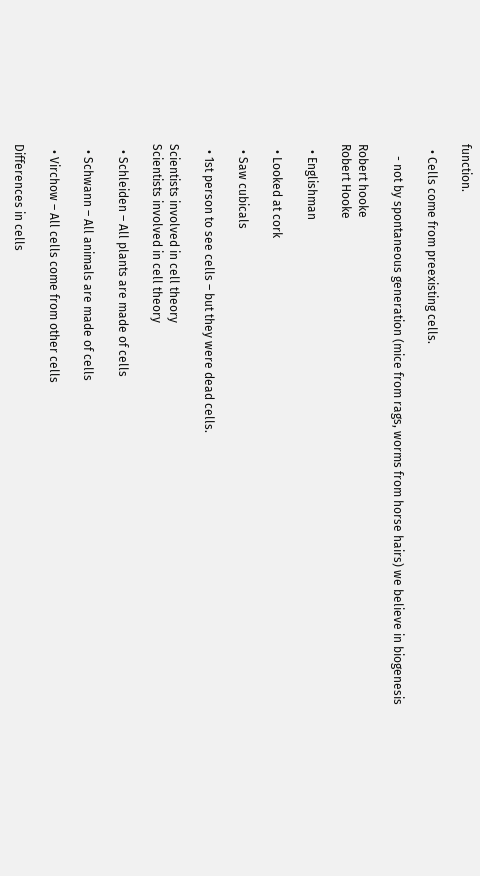function.

  • Cells come from preexisting cells.

    - not by spontaneous generation (mice from rags, worms from horse hairs) we believe in biogenesis

Robert hooke
Robert Hooke

  • Englishman

  • Looked at cork

  • Saw cubicals

  • 1st person to see cells – but they were dead cells.

Scientists involved in cell theory
Scientists involved in cell theory

  • Schleiden – All plants are made of cells

  • Schwann – All animals are made of cells

  • Virchow – All cells come from other cells

Differences in cells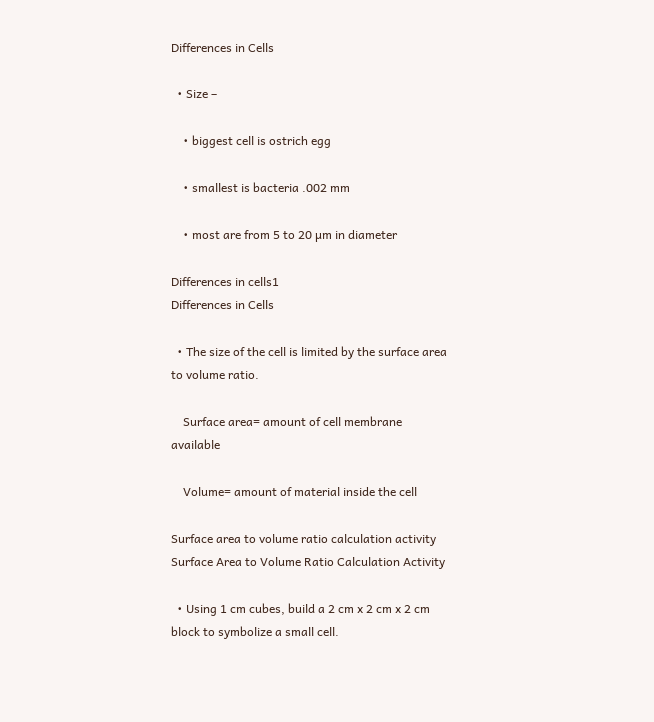Differences in Cells

  • Size –

    • biggest cell is ostrich egg

    • smallest is bacteria .002 mm

    • most are from 5 to 20 µm in diameter

Differences in cells1
Differences in Cells

  • The size of the cell is limited by the surface area to volume ratio.

    Surface area= amount of cell membrane available

    Volume= amount of material inside the cell

Surface area to volume ratio calculation activity
Surface Area to Volume Ratio Calculation Activity

  • Using 1 cm cubes, build a 2 cm x 2 cm x 2 cm block to symbolize a small cell.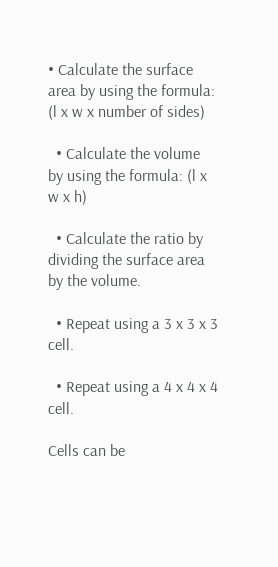• Calculate the surface area by using the formula: (l x w x number of sides)

  • Calculate the volume by using the formula: (l x w x h)

  • Calculate the ratio by dividing the surface area by the volume.

  • Repeat using a 3 x 3 x 3 cell.

  • Repeat using a 4 x 4 x 4 cell.

Cells can be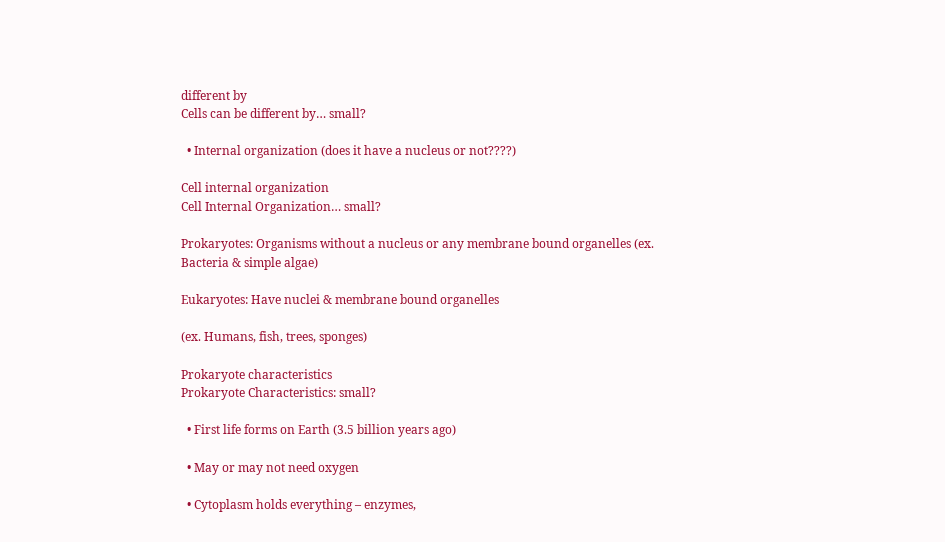different by
Cells can be different by… small?

  • Internal organization (does it have a nucleus or not????)

Cell internal organization
Cell Internal Organization… small?

Prokaryotes: Organisms without a nucleus or any membrane bound organelles (ex. Bacteria & simple algae)

Eukaryotes: Have nuclei & membrane bound organelles

(ex. Humans, fish, trees, sponges)

Prokaryote characteristics
Prokaryote Characteristics: small?

  • First life forms on Earth (3.5 billion years ago)

  • May or may not need oxygen

  • Cytoplasm holds everything – enzymes,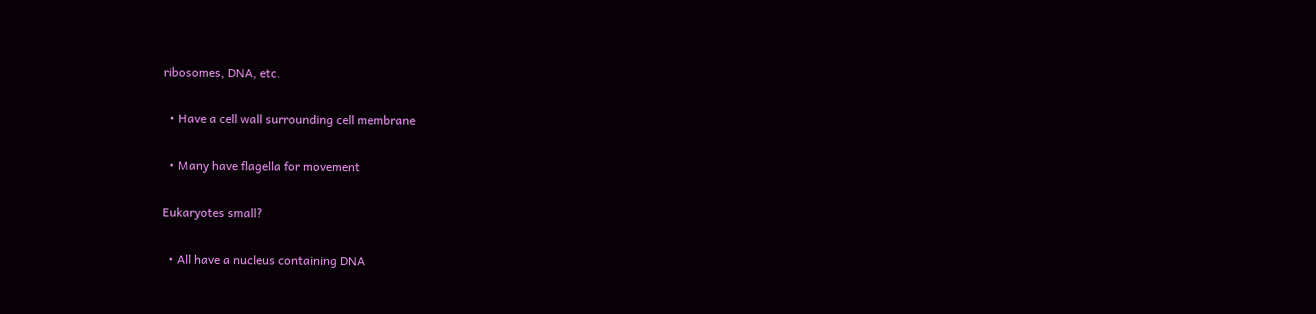ribosomes, DNA, etc.

  • Have a cell wall surrounding cell membrane

  • Many have flagella for movement

Eukaryotes small?

  • All have a nucleus containing DNA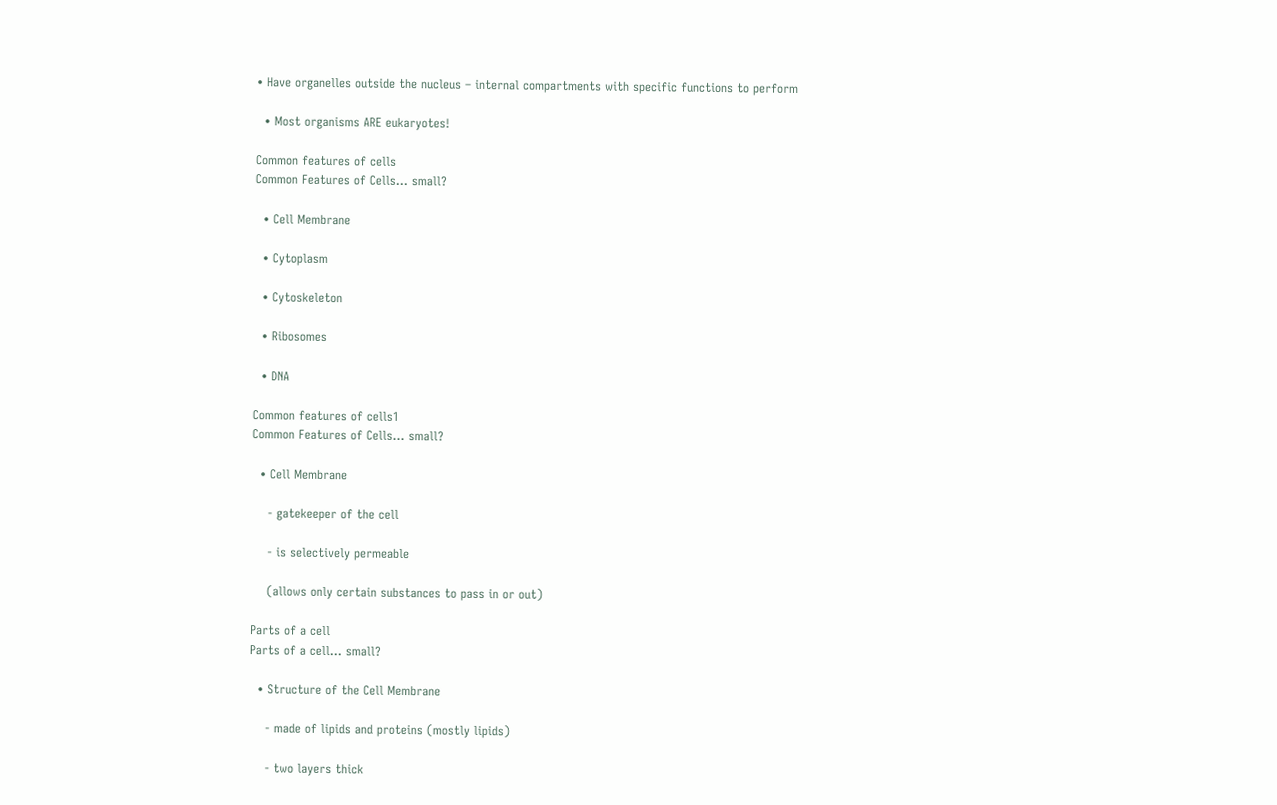• Have organelles outside the nucleus – internal compartments with specific functions to perform

  • Most organisms ARE eukaryotes!

Common features of cells
Common Features of Cells… small?

  • Cell Membrane

  • Cytoplasm

  • Cytoskeleton

  • Ribosomes

  • DNA

Common features of cells1
Common Features of Cells… small?

  • Cell Membrane

    - gatekeeper of the cell

    - is selectively permeable

    (allows only certain substances to pass in or out)

Parts of a cell
Parts of a cell… small?

  • Structure of the Cell Membrane

    - made of lipids and proteins (mostly lipids)

    - two layers thick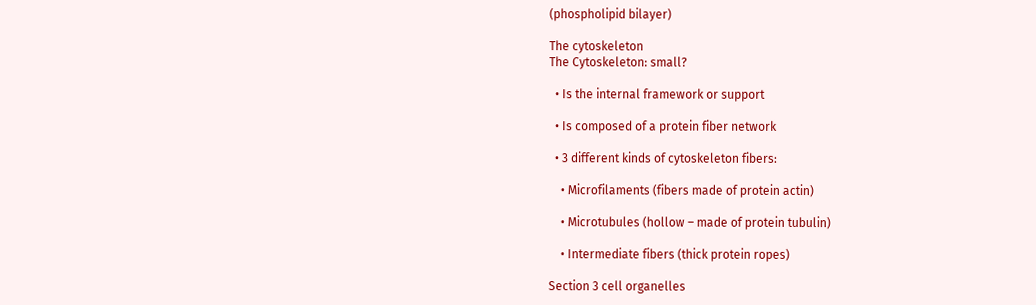(phospholipid bilayer)

The cytoskeleton
The Cytoskeleton: small?

  • Is the internal framework or support

  • Is composed of a protein fiber network

  • 3 different kinds of cytoskeleton fibers:

    • Microfilaments (fibers made of protein actin)

    • Microtubules (hollow – made of protein tubulin)

    • Intermediate fibers (thick protein ropes)

Section 3 cell organelles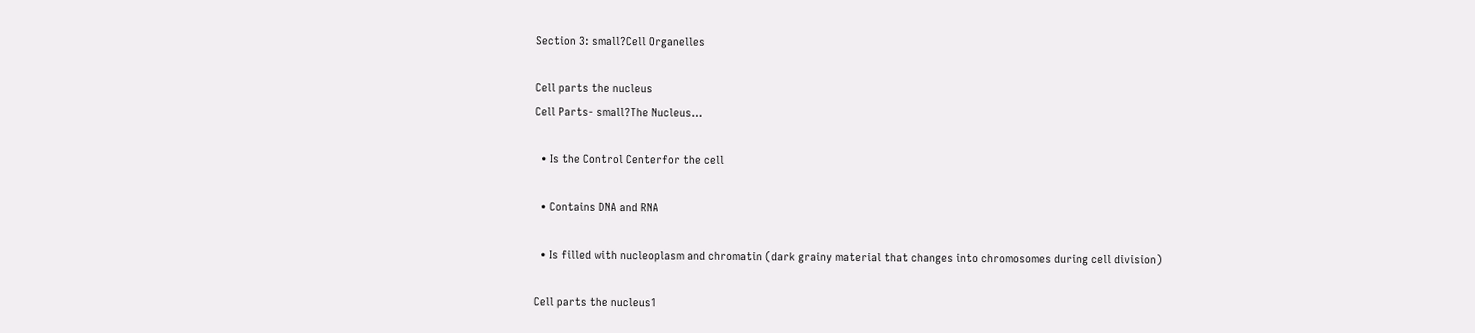Section 3: small?Cell Organelles

Cell parts the nucleus
Cell Parts- small?The Nucleus…

  • Is the Control Centerfor the cell

  • Contains DNA and RNA

  • Is filled with nucleoplasm and chromatin (dark grainy material that changes into chromosomes during cell division)

Cell parts the nucleus1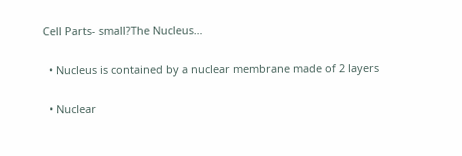Cell Parts- small?The Nucleus…

  • Nucleus is contained by a nuclear membrane made of 2 layers

  • Nuclear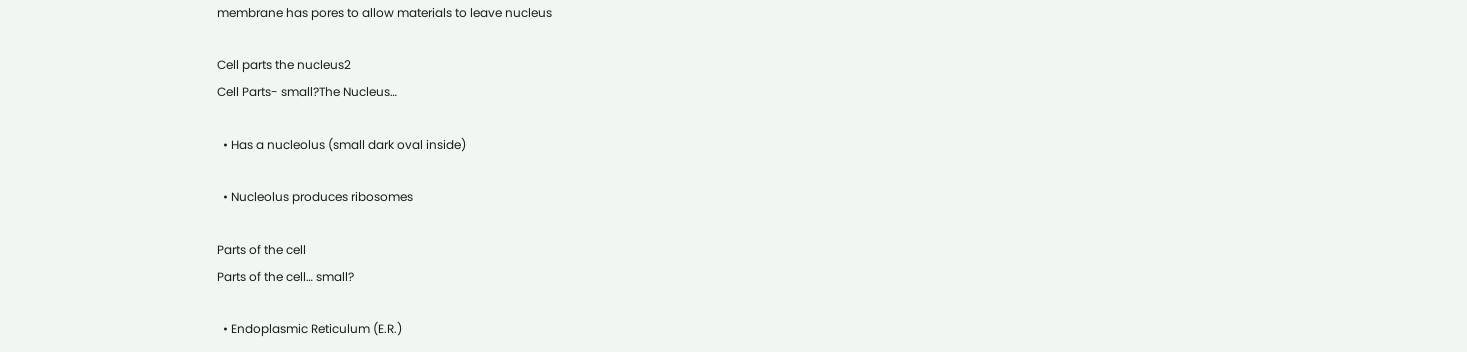membrane has pores to allow materials to leave nucleus

Cell parts the nucleus2
Cell Parts- small?The Nucleus…

  • Has a nucleolus (small dark oval inside)

  • Nucleolus produces ribosomes

Parts of the cell
Parts of the cell… small?

  • Endoplasmic Reticulum (E.R.)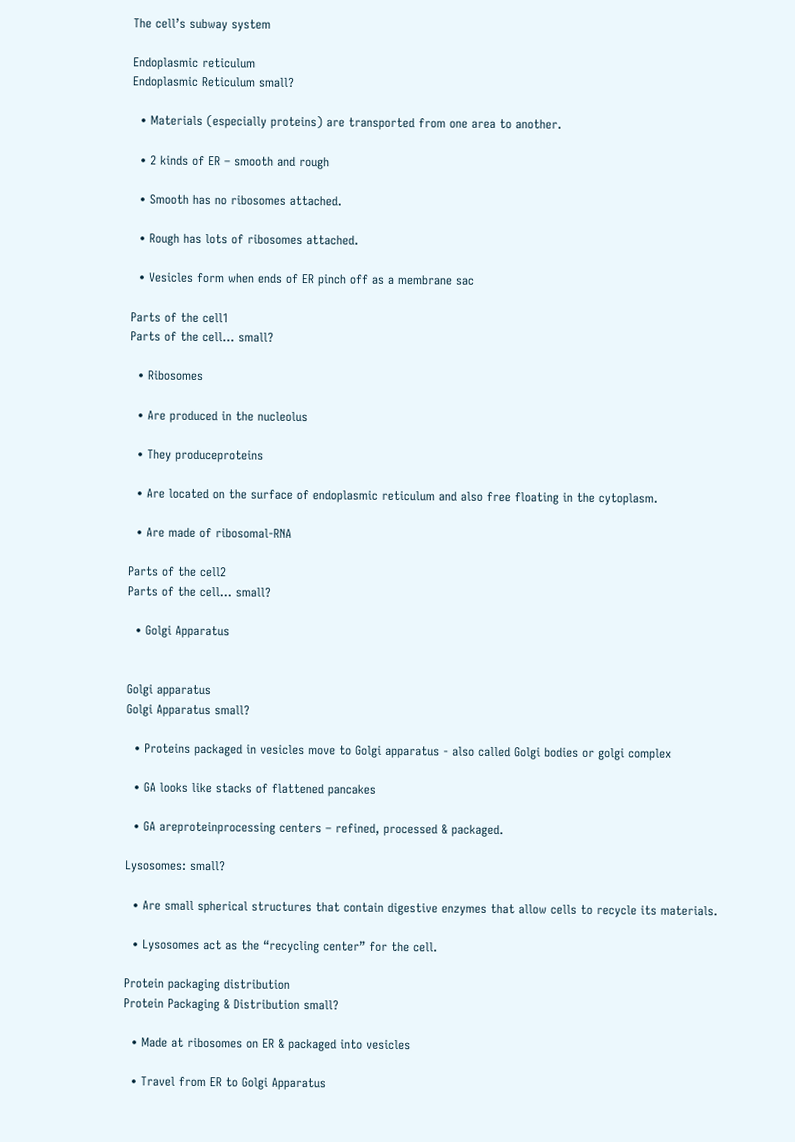The cell’s subway system

Endoplasmic reticulum
Endoplasmic Reticulum small?

  • Materials (especially proteins) are transported from one area to another.

  • 2 kinds of ER – smooth and rough

  • Smooth has no ribosomes attached.

  • Rough has lots of ribosomes attached.

  • Vesicles form when ends of ER pinch off as a membrane sac

Parts of the cell1
Parts of the cell… small?

  • Ribosomes

  • Are produced in the nucleolus

  • They produceproteins

  • Are located on the surface of endoplasmic reticulum and also free floating in the cytoplasm.

  • Are made of ribosomal-RNA

Parts of the cell2
Parts of the cell… small?

  • Golgi Apparatus


Golgi apparatus
Golgi Apparatus small?

  • Proteins packaged in vesicles move to Golgi apparatus - also called Golgi bodies or golgi complex

  • GA looks like stacks of flattened pancakes

  • GA areproteinprocessing centers – refined, processed & packaged.

Lysosomes: small?

  • Are small spherical structures that contain digestive enzymes that allow cells to recycle its materials.

  • Lysosomes act as the “recycling center” for the cell.

Protein packaging distribution
Protein Packaging & Distribution small?

  • Made at ribosomes on ER & packaged into vesicles

  • Travel from ER to Golgi Apparatus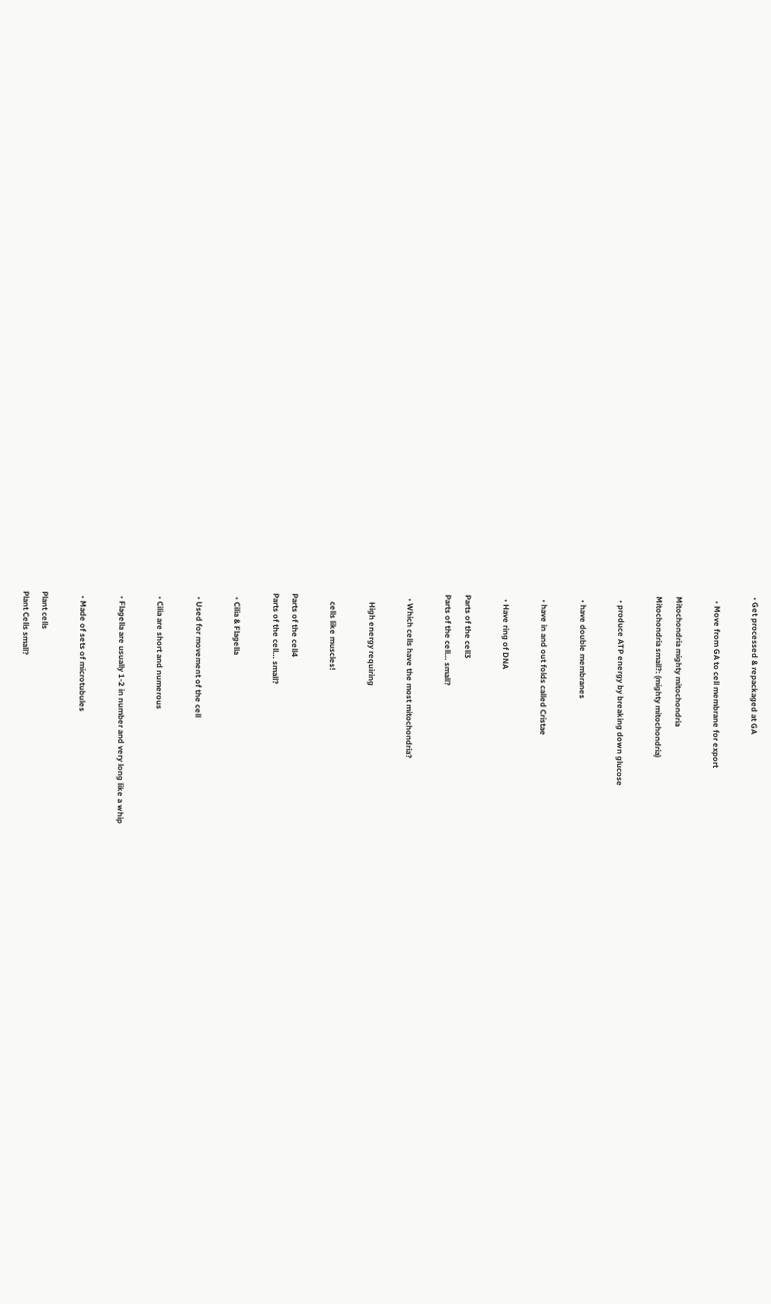• Get processed & repackaged at GA

  • Move from GA to cell membrane for export

Mitochondria mighty mitochondria
Mitochondria small?: (mighty mitochondria)

  • produce ATP energy by breaking down glucose

  • have double membranes

  • have in and out folds called Cristae

  • Have ring of DNA

Parts of the cell3
Parts of the cell… small?

  • Which cells have the most mitochondria?

    High energy requiring

    cells like muscles!

Parts of the cell4
Parts of the cell… small?

  • Cilia & Flagella

  • Used for movement of the cell

  • Cilia are short and numerous

  • Flagella are usually 1-2 in number and very long like a whip

  • Made of sets of microtubules

Plant cells
Plant Cells small?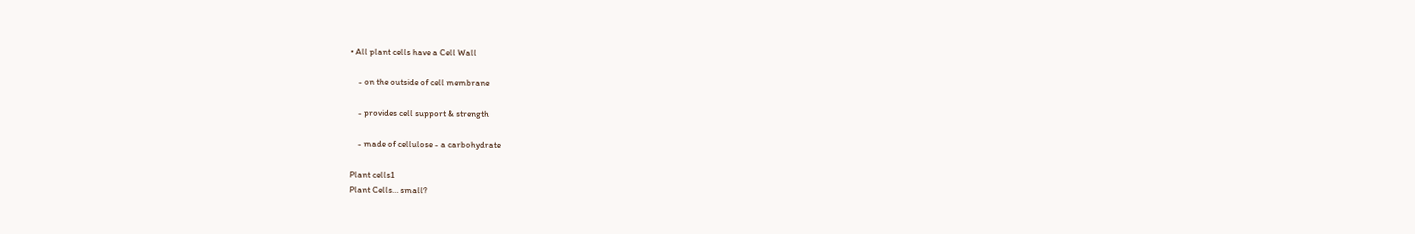• All plant cells have a Cell Wall

    - on the outside of cell membrane

    - provides cell support & strength

    - made of cellulose - a carbohydrate

Plant cells1
Plant Cells… small?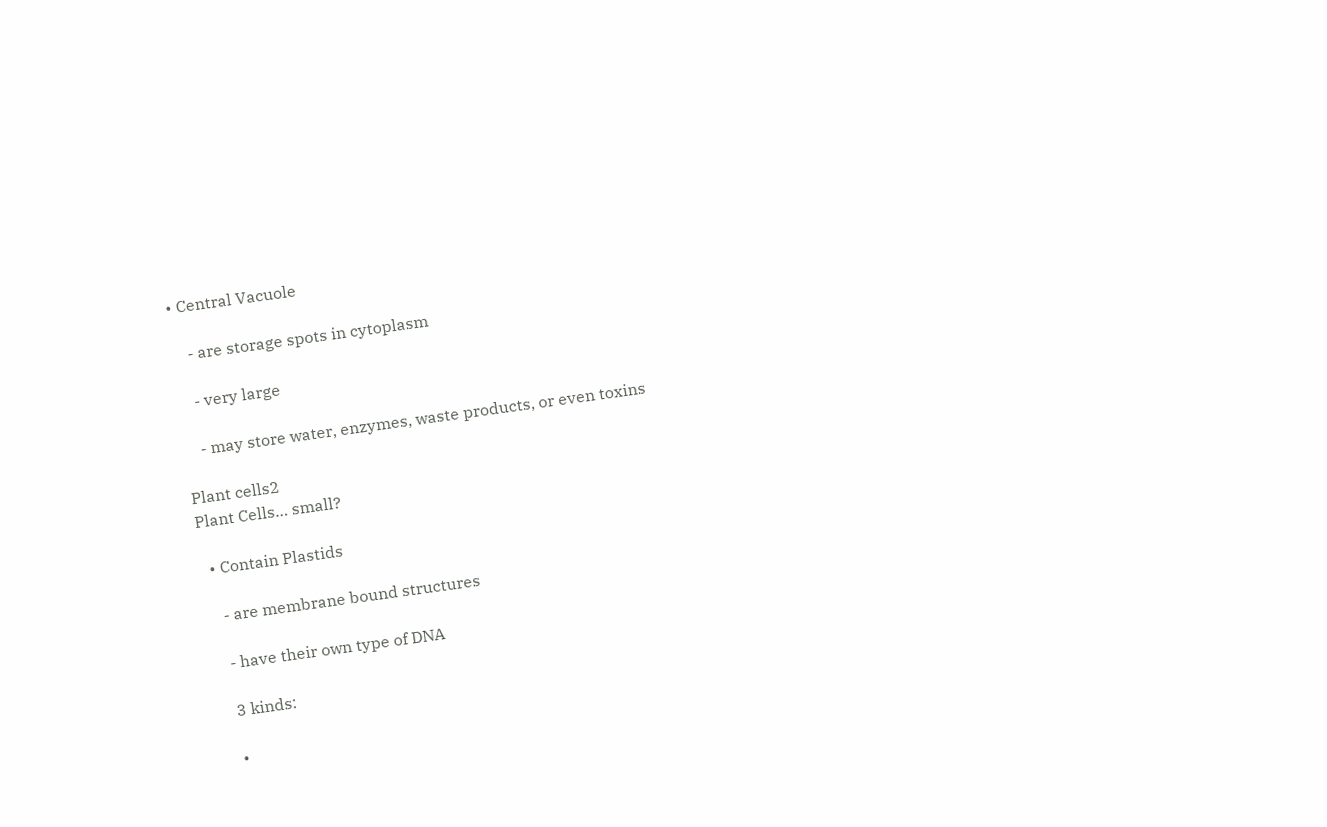• Central Vacuole

    - are storage spots in cytoplasm

    - very large

    - may store water, enzymes, waste products, or even toxins

Plant cells2
Plant Cells… small?

  • Contain Plastids

    - are membrane bound structures

    - have their own type of DNA

    3 kinds:

    •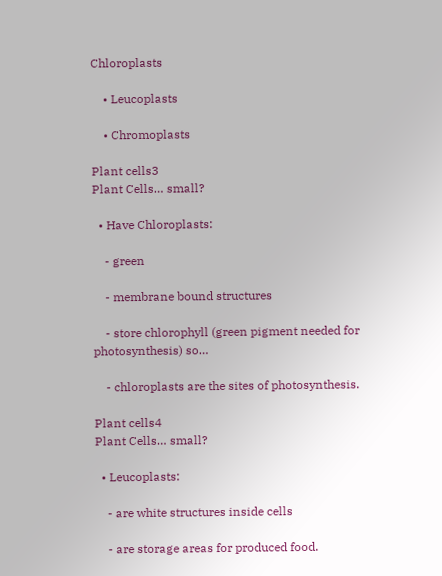Chloroplasts

    • Leucoplasts

    • Chromoplasts

Plant cells3
Plant Cells… small?

  • Have Chloroplasts:

    - green

    - membrane bound structures

    - store chlorophyll (green pigment needed for photosynthesis) so…

    - chloroplasts are the sites of photosynthesis.

Plant cells4
Plant Cells… small?

  • Leucoplasts:

    - are white structures inside cells

    - are storage areas for produced food.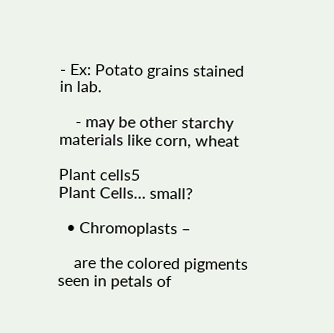- Ex: Potato grains stained in lab.

    - may be other starchy materials like corn, wheat

Plant cells5
Plant Cells… small?

  • Chromoplasts –

    are the colored pigments seen in petals of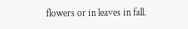flowers or in leaves in fall.